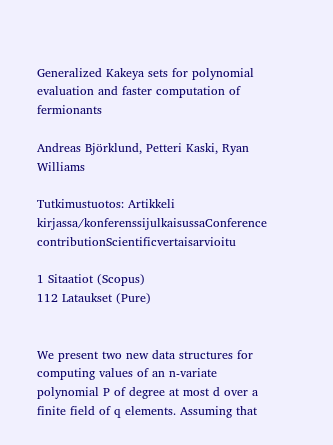Generalized Kakeya sets for polynomial evaluation and faster computation of fermionants

Andreas Björklund, Petteri Kaski, Ryan Williams

Tutkimustuotos: Artikkeli kirjassa/konferenssijulkaisussaConference contributionScientificvertaisarvioitu

1 Sitaatiot (Scopus)
112 Lataukset (Pure)


We present two new data structures for computing values of an n-variate polynomial P of degree at most d over a finite field of q elements. Assuming that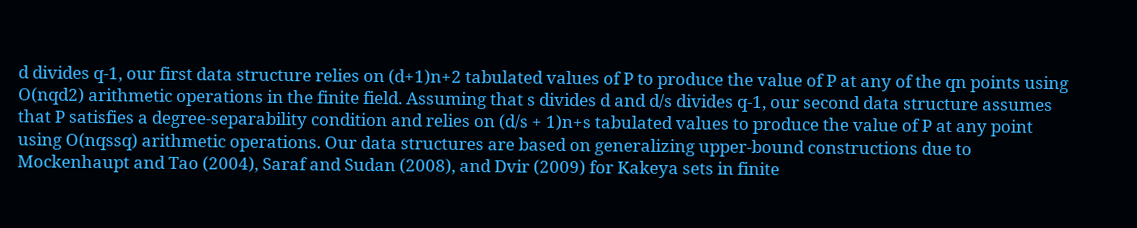d divides q-1, our first data structure relies on (d+1)n+2 tabulated values of P to produce the value of P at any of the qn points using O(nqd2) arithmetic operations in the finite field. Assuming that s divides d and d/s divides q-1, our second data structure assumes that P satisfies a degree-separability condition and relies on (d/s + 1)n+s tabulated values to produce the value of P at any point using O(nqssq) arithmetic operations. Our data structures are based on generalizing upper-bound constructions due to Mockenhaupt and Tao (2004), Saraf and Sudan (2008), and Dvir (2009) for Kakeya sets in finite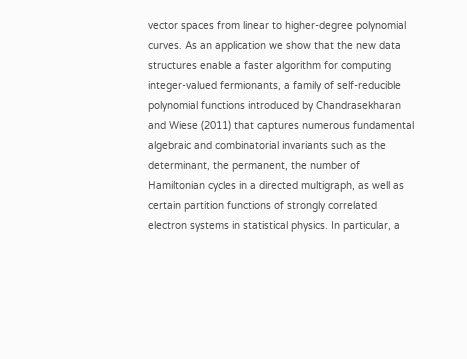vector spaces from linear to higher-degree polynomial curves. As an application we show that the new data structures enable a faster algorithm for computing integer-valued fermionants, a family of self-reducible polynomial functions introduced by Chandrasekharan and Wiese (2011) that captures numerous fundamental algebraic and combinatorial invariants such as the determinant, the permanent, the number of Hamiltonian cycles in a directed multigraph, as well as certain partition functions of strongly correlated electron systems in statistical physics. In particular, a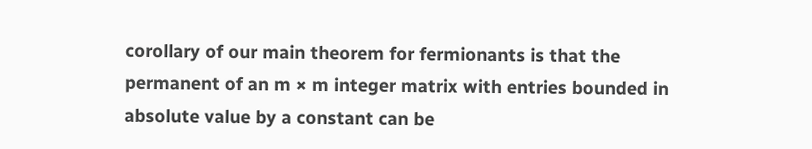corollary of our main theorem for fermionants is that the permanent of an m × m integer matrix with entries bounded in absolute value by a constant can be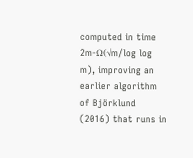computed in time 2m-Ω(√m/log log m), improving an earlier algorithm of Björklund (2016) that runs in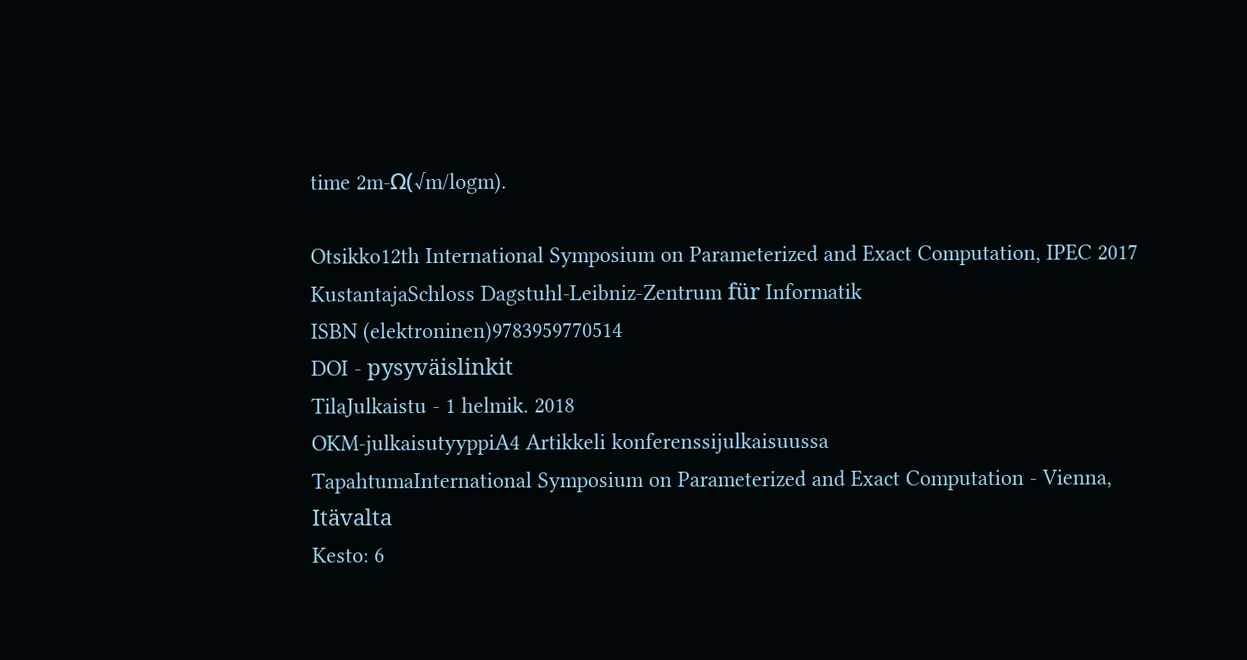time 2m-Ω(√m/logm).

Otsikko12th International Symposium on Parameterized and Exact Computation, IPEC 2017
KustantajaSchloss Dagstuhl-Leibniz-Zentrum für Informatik
ISBN (elektroninen)9783959770514
DOI - pysyväislinkit
TilaJulkaistu - 1 helmik. 2018
OKM-julkaisutyyppiA4 Artikkeli konferenssijulkaisuussa
TapahtumaInternational Symposium on Parameterized and Exact Computation - Vienna, Itävalta
Kesto: 6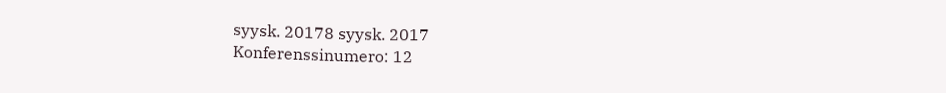syysk. 20178 syysk. 2017
Konferenssinumero: 12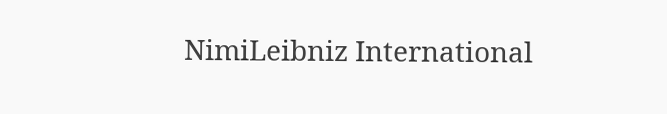NimiLeibniz International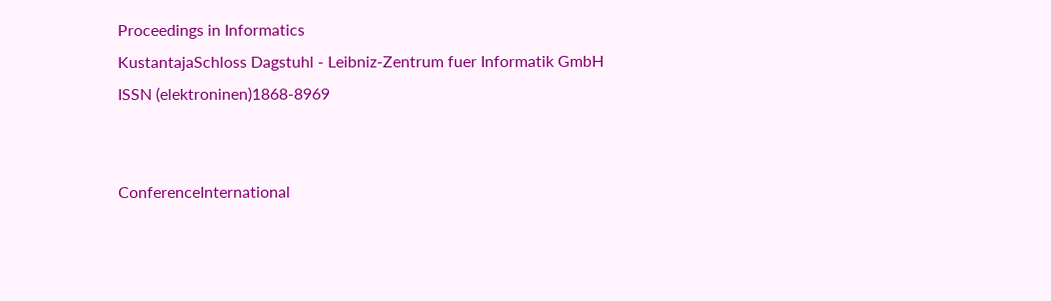Proceedings in Informatics
KustantajaSchloss Dagstuhl - Leibniz-Zentrum fuer Informatik GmbH
ISSN (elektroninen)1868-8969


ConferenceInternational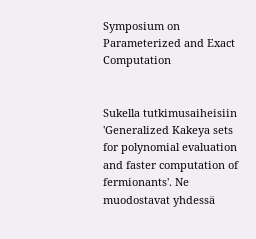Symposium on Parameterized and Exact Computation


Sukella tutkimusaiheisiin 'Generalized Kakeya sets for polynomial evaluation and faster computation of fermionants'. Ne muodostavat yhdessä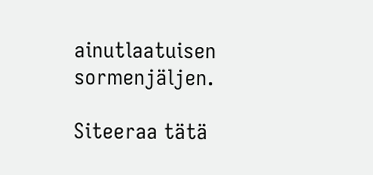ainutlaatuisen sormenjäljen.

Siteeraa tätä